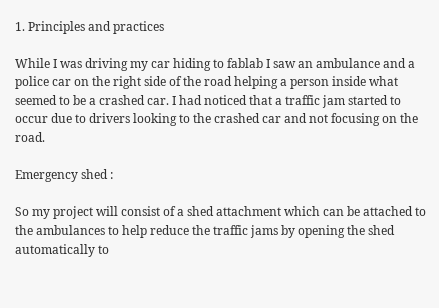1. Principles and practices

While I was driving my car hiding to fablab I saw an ambulance and a police car on the right side of the road helping a person inside what seemed to be a crashed car. I had noticed that a traffic jam started to occur due to drivers looking to the crashed car and not focusing on the road.

Emergency shed :

So my project will consist of a shed attachment which can be attached to the ambulances to help reduce the traffic jams by opening the shed automatically to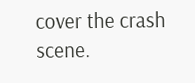cover the crash scene.